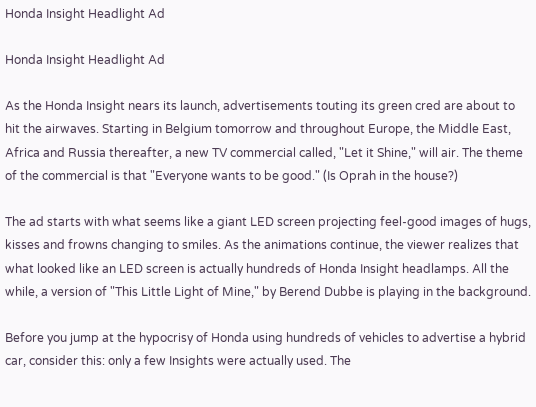Honda Insight Headlight Ad

Honda Insight Headlight Ad

As the Honda Insight nears its launch, advertisements touting its green cred are about to hit the airwaves. Starting in Belgium tomorrow and throughout Europe, the Middle East, Africa and Russia thereafter, a new TV commercial called, "Let it Shine," will air. The theme of the commercial is that "Everyone wants to be good." (Is Oprah in the house?)

The ad starts with what seems like a giant LED screen projecting feel-good images of hugs, kisses and frowns changing to smiles. As the animations continue, the viewer realizes that what looked like an LED screen is actually hundreds of Honda Insight headlamps. All the while, a version of "This Little Light of Mine," by Berend Dubbe is playing in the background.

Before you jump at the hypocrisy of Honda using hundreds of vehicles to advertise a hybrid car, consider this: only a few Insights were actually used. The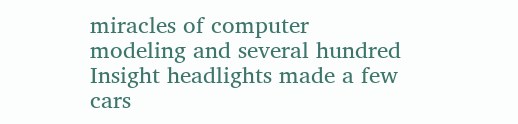miracles of computer modeling and several hundred Insight headlights made a few cars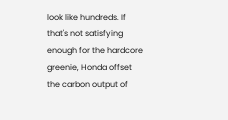look like hundreds. If that's not satisfying enough for the hardcore greenie, Honda offset the carbon output of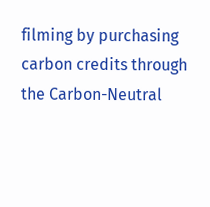filming by purchasing carbon credits through the Carbon-Neutral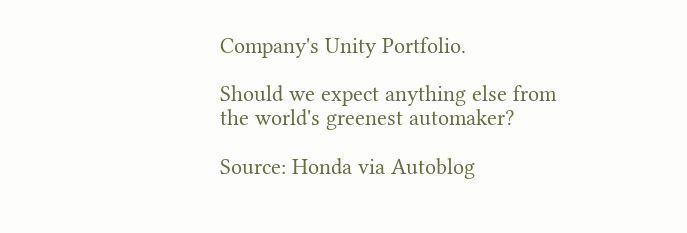Company's Unity Portfolio.

Should we expect anything else from the world's greenest automaker?

Source: Honda via Autoblog